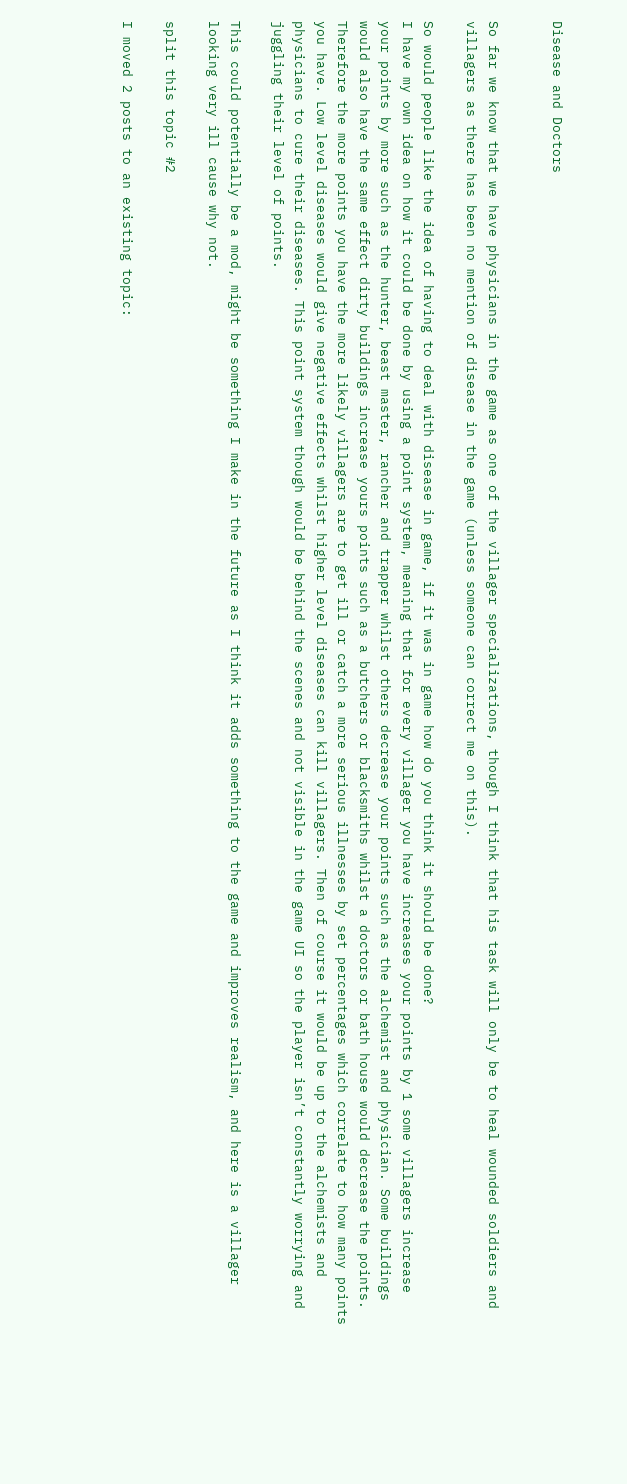Disease and Doctors


So far we know that we have physicians in the game as one of the villager specializations, though I think that his task will only be to heal wounded soldiers and villagers as there has been no mention of disease in the game (unless someone can correct me on this).

So would people like the idea of having to deal with disease in game, if it was in game how do you think it should be done?
I have my own idea on how it could be done by using a point system, meaning that for every villager you have increases your points by 1 some villagers increase your points by more such as the hunter, beast master, rancher and trapper whilst others decrease your points such as the alchemist and physician. Some buildings would also have the same effect dirty buildings increase yours points such as a butchers or blacksmiths whilst a doctors or bath house would decrease the points. Therefore the more points you have the more likely villagers are to get ill or catch a more serious illnesses by set percentages which correlate to how many points you have. Low level diseases would give negative effects whilst higher level diseases can kill villagers. Then of course it would be up to the alchemists and physicians to cure their diseases. This point system though would be behind the scenes and not visible in the game UI so the player isn’t constantly worrying and juggling their level of points.

This could potentially be a mod, might be something I make in the future as I think it adds something to the game and improves realism, and here is a villager looking very ill cause why not.

split this topic #2

I moved 2 posts to an existing topic: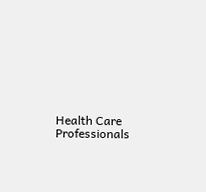Health Care Professionals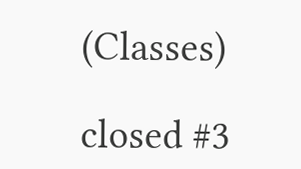(Classes)

closed #3